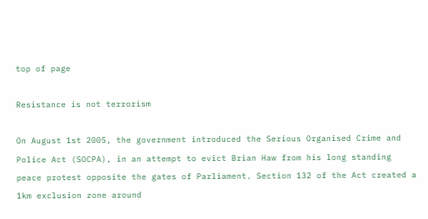top of page

Resistance is not terrorism

On August 1st 2005, the government introduced the Serious Organised Crime and Police Act (SOCPA), in an attempt to evict Brian Haw from his long standing peace protest opposite the gates of Parliament. Section 132 of the Act created a 1km exclusion zone around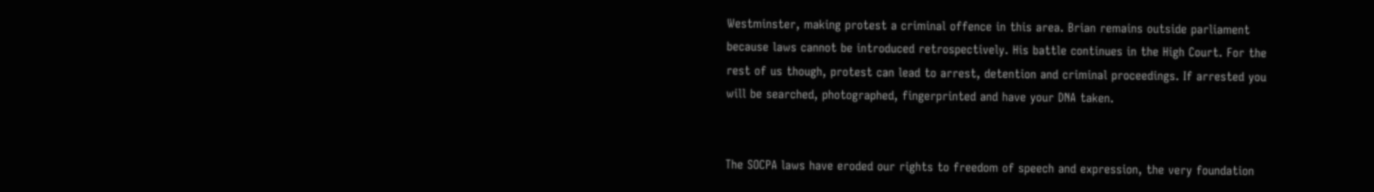Westminster, making protest a criminal offence in this area. Brian remains outside parliament because laws cannot be introduced retrospectively. His battle continues in the High Court. For the rest of us though, protest can lead to arrest, detention and criminal proceedings. If arrested you will be searched, photographed, fingerprinted and have your DNA taken.


The SOCPA laws have eroded our rights to freedom of speech and expression, the very foundation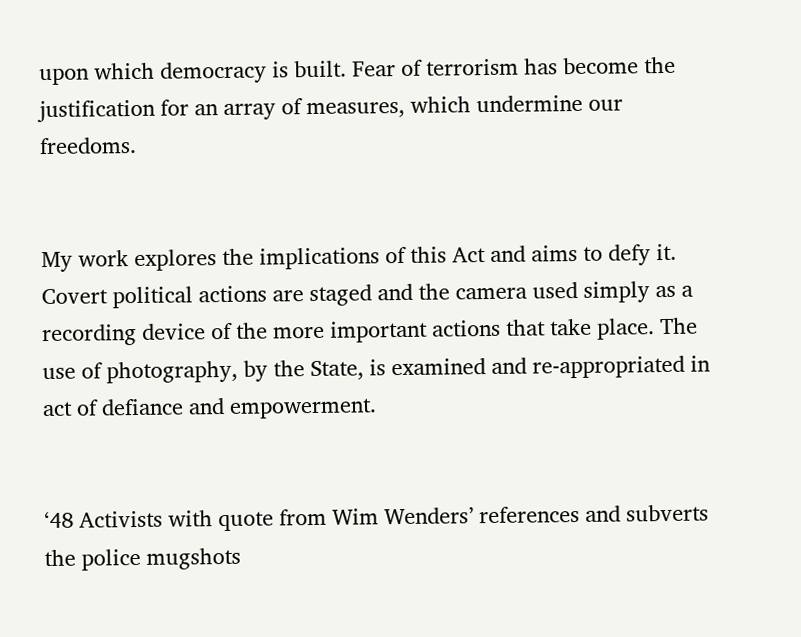upon which democracy is built. Fear of terrorism has become the justification for an array of measures, which undermine our freedoms.


My work explores the implications of this Act and aims to defy it. Covert political actions are staged and the camera used simply as a recording device of the more important actions that take place. The use of photography, by the State, is examined and re-appropriated in act of defiance and empowerment.


‘48 Activists with quote from Wim Wenders’ references and subverts the police mugshots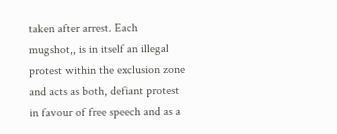taken after arrest. Each mugshot,, is in itself an illegal protest within the exclusion zone and acts as both, defiant protest in favour of free speech and as a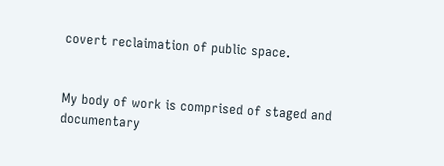covert reclaimation of public space.


My body of work is comprised of staged and documentary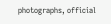photographs, official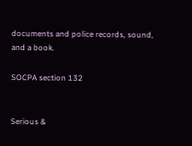documents and police records, sound, and a book.

SOCPA section 132


Serious &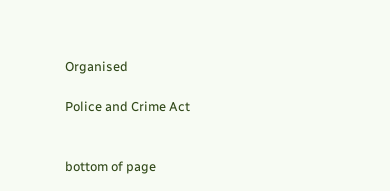Organised

Police and Crime Act


bottom of page